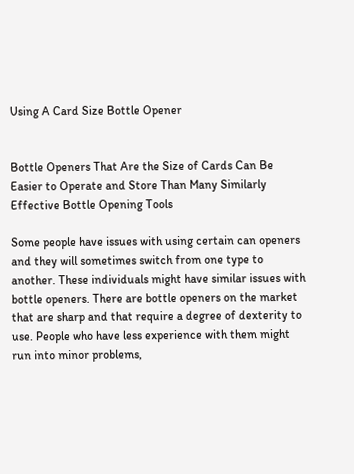Using A Card Size Bottle Opener


Bottle Openers That Are the Size of Cards Can Be Easier to Operate and Store Than Many Similarly Effective Bottle Opening Tools

Some people have issues with using certain can openers and they will sometimes switch from one type to another. These individuals might have similar issues with bottle openers. There are bottle openers on the market that are sharp and that require a degree of dexterity to use. People who have less experience with them might run into minor problems,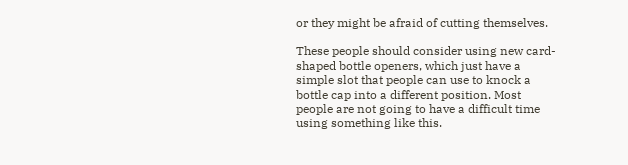or they might be afraid of cutting themselves.

These people should consider using new card-shaped bottle openers, which just have a simple slot that people can use to knock a bottle cap into a different position. Most people are not going to have a difficult time using something like this.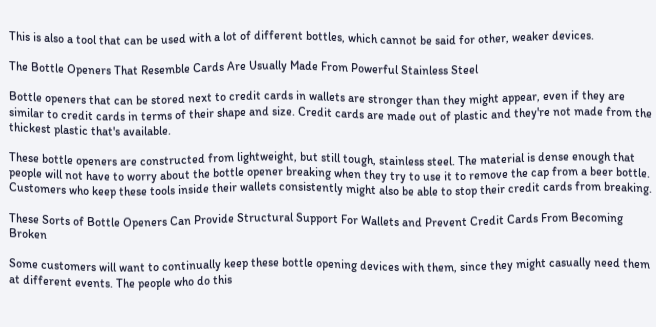This is also a tool that can be used with a lot of different bottles, which cannot be said for other, weaker devices.

The Bottle Openers That Resemble Cards Are Usually Made From Powerful Stainless Steel

Bottle openers that can be stored next to credit cards in wallets are stronger than they might appear, even if they are similar to credit cards in terms of their shape and size. Credit cards are made out of plastic and they're not made from the thickest plastic that's available.

These bottle openers are constructed from lightweight, but still tough, stainless steel. The material is dense enough that people will not have to worry about the bottle opener breaking when they try to use it to remove the cap from a beer bottle. Customers who keep these tools inside their wallets consistently might also be able to stop their credit cards from breaking.

These Sorts of Bottle Openers Can Provide Structural Support For Wallets and Prevent Credit Cards From Becoming Broken

Some customers will want to continually keep these bottle opening devices with them, since they might casually need them at different events. The people who do this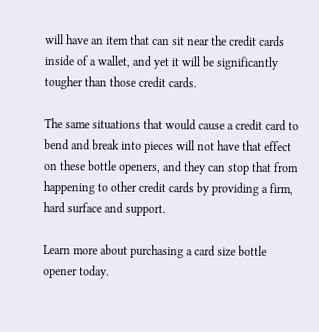will have an item that can sit near the credit cards inside of a wallet, and yet it will be significantly tougher than those credit cards.

The same situations that would cause a credit card to bend and break into pieces will not have that effect on these bottle openers, and they can stop that from happening to other credit cards by providing a firm, hard surface and support.

Learn more about purchasing a card size bottle opener today.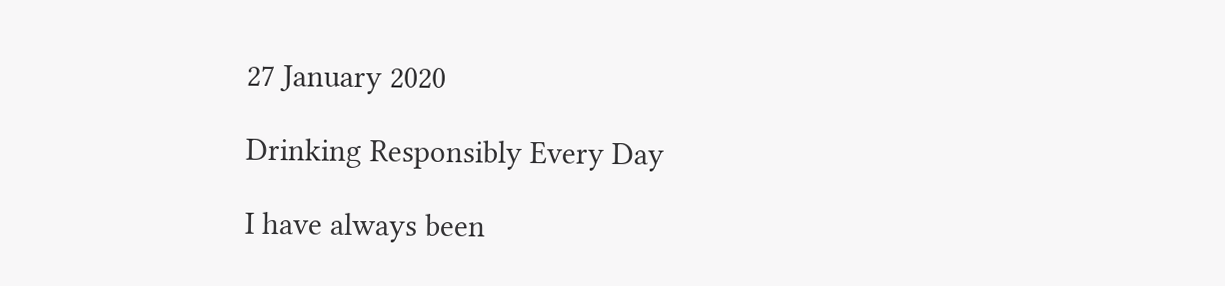27 January 2020

Drinking Responsibly Every Day

I have always been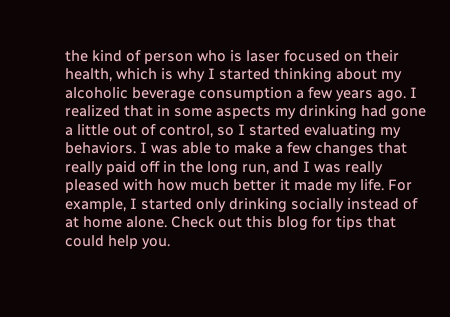the kind of person who is laser focused on their health, which is why I started thinking about my alcoholic beverage consumption a few years ago. I realized that in some aspects my drinking had gone a little out of control, so I started evaluating my behaviors. I was able to make a few changes that really paid off in the long run, and I was really pleased with how much better it made my life. For example, I started only drinking socially instead of at home alone. Check out this blog for tips that could help you.